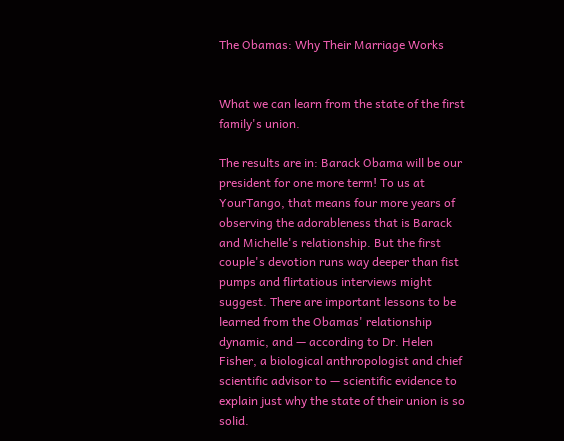The Obamas: Why Their Marriage Works


What we can learn from the state of the first family's union.

The results are in: Barack Obama will be our president for one more term! To us at YourTango, that means four more years of observing the adorableness that is Barack and Michelle's relationship. But the first couple's devotion runs way deeper than fist pumps and flirtatious interviews might suggest. There are important lessons to be learned from the Obamas' relationship dynamic, and — according to Dr. Helen Fisher, a biological anthropologist and chief scientific advisor to — scientific evidence to explain just why the state of their union is so solid.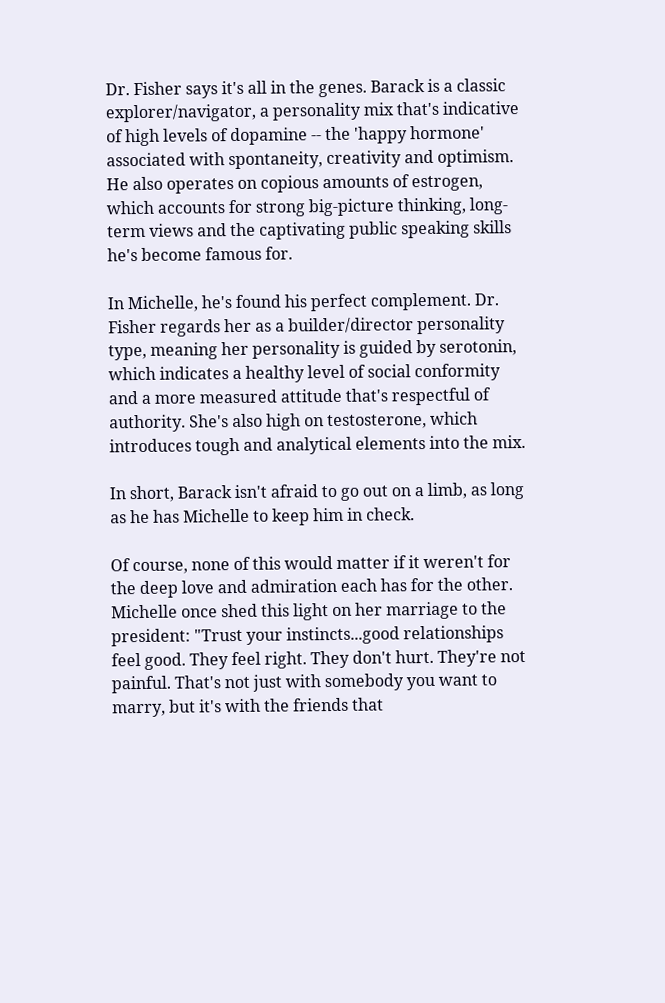Dr. Fisher says it's all in the genes. Barack is a classic explorer/navigator, a personality mix that's indicative of high levels of dopamine -- the 'happy hormone' associated with spontaneity, creativity and optimism. He also operates on copious amounts of estrogen, which accounts for strong big-picture thinking, long-term views and the captivating public speaking skills he's become famous for.

In Michelle, he's found his perfect complement. Dr. Fisher regards her as a builder/director personality type, meaning her personality is guided by serotonin, which indicates a healthy level of social conformity and a more measured attitude that's respectful of authority. She's also high on testosterone, which introduces tough and analytical elements into the mix.

In short, Barack isn't afraid to go out on a limb, as long as he has Michelle to keep him in check.

Of course, none of this would matter if it weren't for the deep love and admiration each has for the other. Michelle once shed this light on her marriage to the president: "Trust your instincts...good relationships feel good. They feel right. They don't hurt. They're not painful. That's not just with somebody you want to marry, but it's with the friends that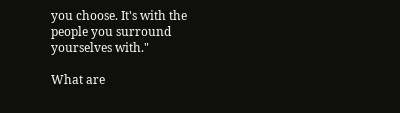you choose. It's with the people you surround yourselves with."

What are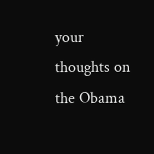your thoughts on the Obama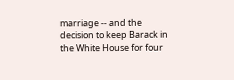marriage -- and the decision to keep Barack in the White House for four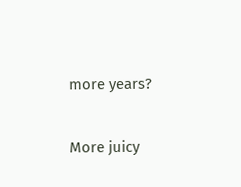more years?

More juicy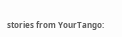stories from YourTango: